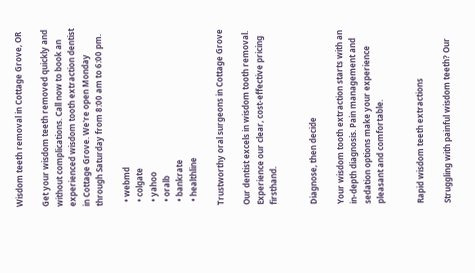Wisdom teeth removal in Cottage Grove, OR

Get your wisdom teeth removed quickly and without complications. Call now to book an experienced wisdom tooth extraction dentist in Cottage Grove. We're open Monday through Saturday from 8:00 am to 6:00 pm.

  • webmd
  • colgate
  • yahoo
  • oralb
  • bankrate
  • healthline

Trustworthy oral surgeons in Cottage Grove

Our dentist excels in wisdom tooth removal. Experience our clear, cost-effective pricing firsthand.


Diagnose, then decide

Your wisdom tooth extraction starts with an in-depth diagnosis. Pain management and sedation options make your experience pleasant and comfortable.


Rapid wisdom teeth extractions

Struggling with painful wisdom teeth? Our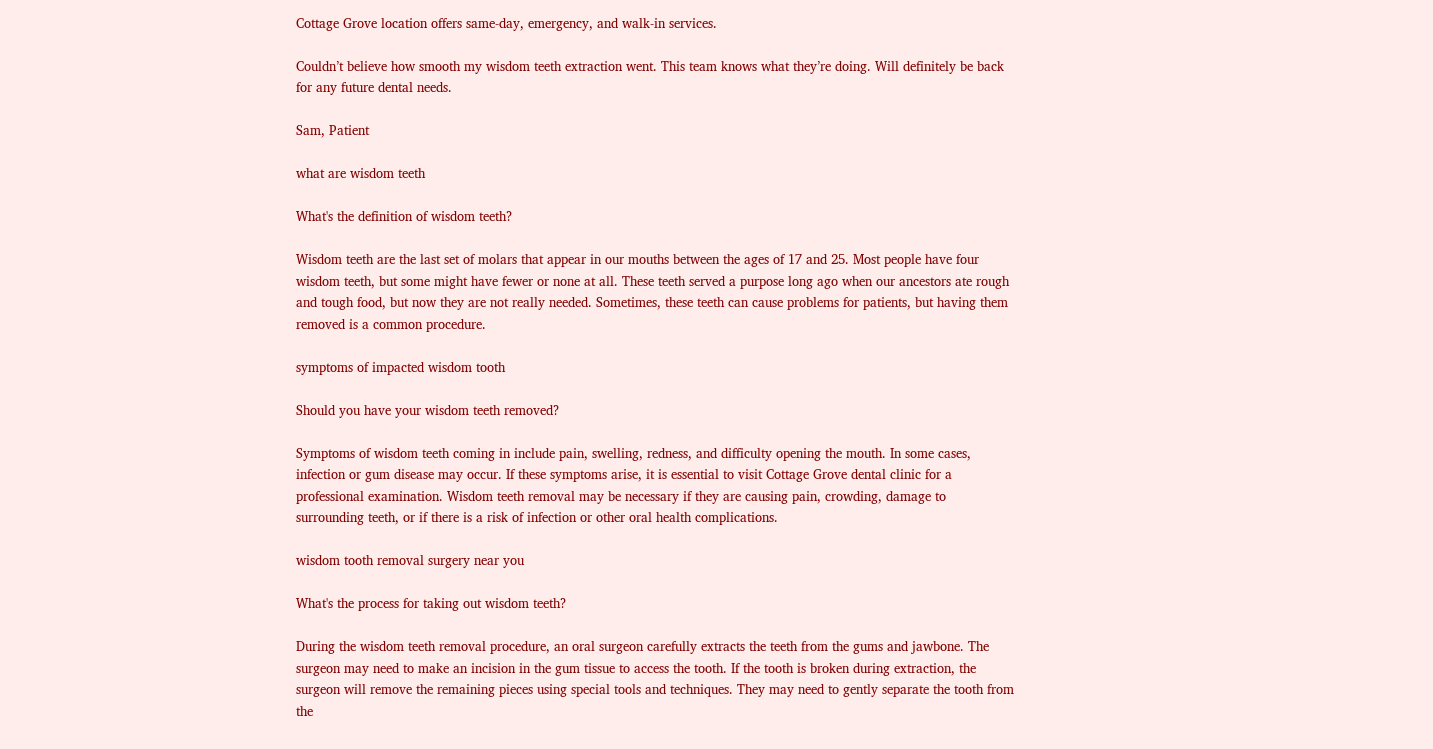Cottage Grove location offers same-day, emergency, and walk-in services.

Couldn’t believe how smooth my wisdom teeth extraction went. This team knows what they’re doing. Will definitely be back for any future dental needs.

Sam, Patient

what are wisdom teeth

What's the definition of wisdom teeth?

Wisdom teeth are the last set of molars that appear in our mouths between the ages of 17 and 25. Most people have four wisdom teeth, but some might have fewer or none at all. These teeth served a purpose long ago when our ancestors ate rough and tough food, but now they are not really needed. Sometimes, these teeth can cause problems for patients, but having them removed is a common procedure.

symptoms of impacted wisdom tooth

Should you have your wisdom teeth removed?

Symptoms of wisdom teeth coming in include pain, swelling, redness, and difficulty opening the mouth. In some cases, infection or gum disease may occur. If these symptoms arise, it is essential to visit Cottage Grove dental clinic for a professional examination. Wisdom teeth removal may be necessary if they are causing pain, crowding, damage to surrounding teeth, or if there is a risk of infection or other oral health complications.

wisdom tooth removal surgery near you

What's the process for taking out wisdom teeth?

During the wisdom teeth removal procedure, an oral surgeon carefully extracts the teeth from the gums and jawbone. The surgeon may need to make an incision in the gum tissue to access the tooth. If the tooth is broken during extraction, the surgeon will remove the remaining pieces using special tools and techniques. They may need to gently separate the tooth from the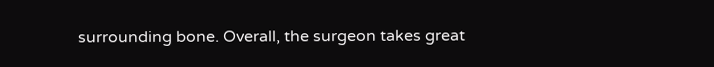surrounding bone. Overall, the surgeon takes great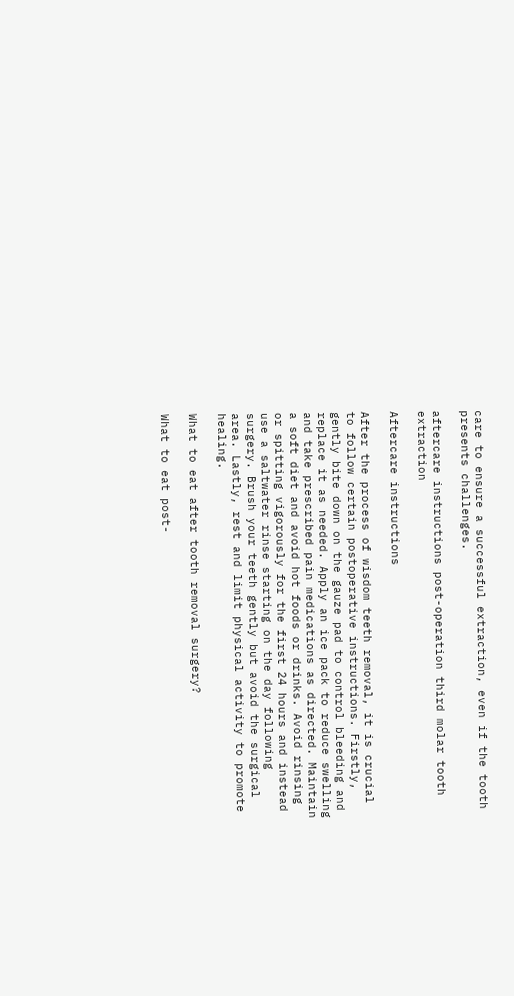care to ensure a successful extraction, even if the tooth presents challenges.

aftercare instructions post-operation third molar tooth extraction

Aftercare instructions

After the process of wisdom teeth removal, it is crucial to follow certain postoperative instructions. Firstly, gently bite down on the gauze pad to control bleeding and replace it as needed. Apply an ice pack to reduce swelling and take prescribed pain medications as directed. Maintain a soft diet and avoid hot foods or drinks. Avoid rinsing or spitting vigorously for the first 24 hours and instead use a saltwater rinse starting on the day following surgery. Brush your teeth gently but avoid the surgical area. Lastly, rest and limit physical activity to promote healing.

What to eat after tooth removal surgery?

What to eat post-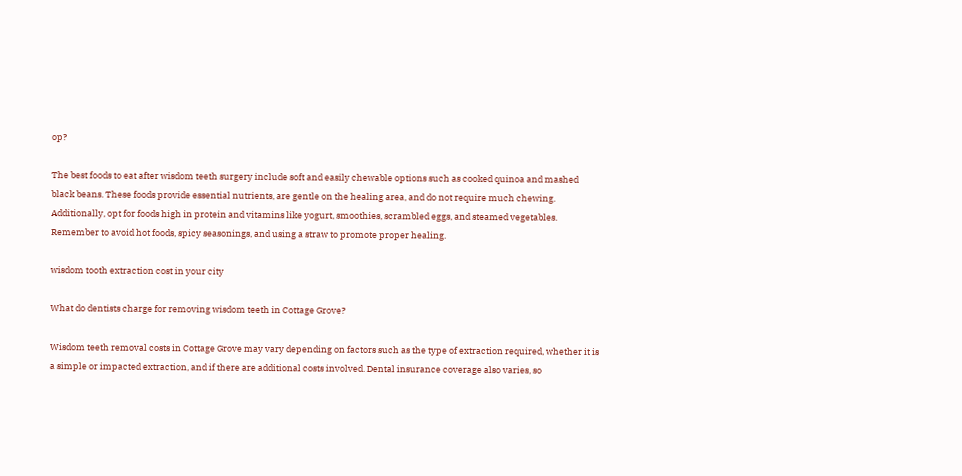op?

The best foods to eat after wisdom teeth surgery include soft and easily chewable options such as cooked quinoa and mashed black beans. These foods provide essential nutrients, are gentle on the healing area, and do not require much chewing. Additionally, opt for foods high in protein and vitamins like yogurt, smoothies, scrambled eggs, and steamed vegetables. Remember to avoid hot foods, spicy seasonings, and using a straw to promote proper healing.

wisdom tooth extraction cost in your city

What do dentists charge for removing wisdom teeth in Cottage Grove?

Wisdom teeth removal costs in Cottage Grove may vary depending on factors such as the type of extraction required, whether it is a simple or impacted extraction, and if there are additional costs involved. Dental insurance coverage also varies, so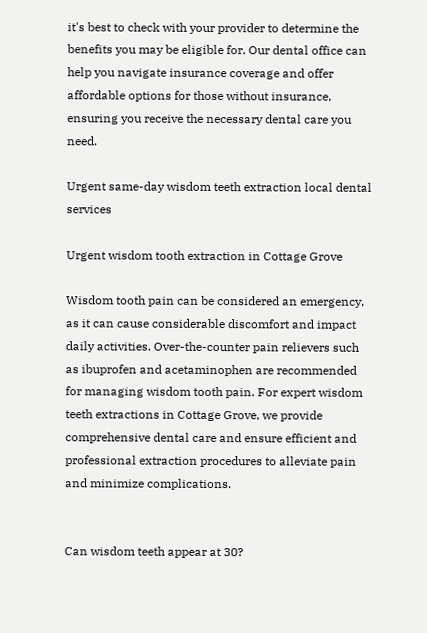it's best to check with your provider to determine the benefits you may be eligible for. Our dental office can help you navigate insurance coverage and offer affordable options for those without insurance, ensuring you receive the necessary dental care you need.

Urgent same-day wisdom teeth extraction local dental services

Urgent wisdom tooth extraction in Cottage Grove

Wisdom tooth pain can be considered an emergency, as it can cause considerable discomfort and impact daily activities. Over-the-counter pain relievers such as ibuprofen and acetaminophen are recommended for managing wisdom tooth pain. For expert wisdom teeth extractions in Cottage Grove, we provide comprehensive dental care and ensure efficient and professional extraction procedures to alleviate pain and minimize complications.


Can wisdom teeth appear at 30?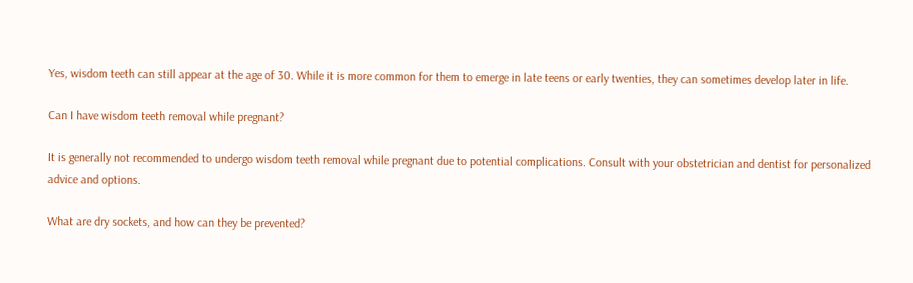Yes, wisdom teeth can still appear at the age of 30. While it is more common for them to emerge in late teens or early twenties, they can sometimes develop later in life.

Can I have wisdom teeth removal while pregnant?

It is generally not recommended to undergo wisdom teeth removal while pregnant due to potential complications. Consult with your obstetrician and dentist for personalized advice and options.

What are dry sockets, and how can they be prevented?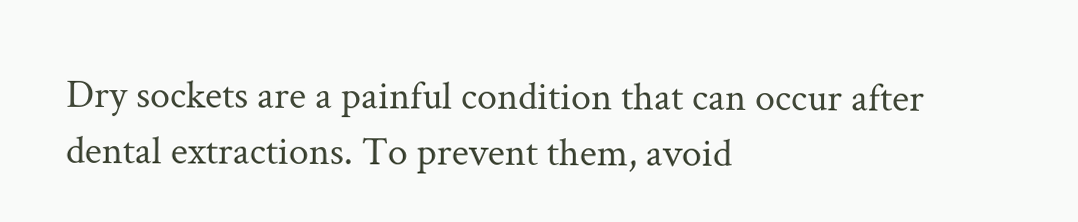Dry sockets are a painful condition that can occur after dental extractions. To prevent them, avoid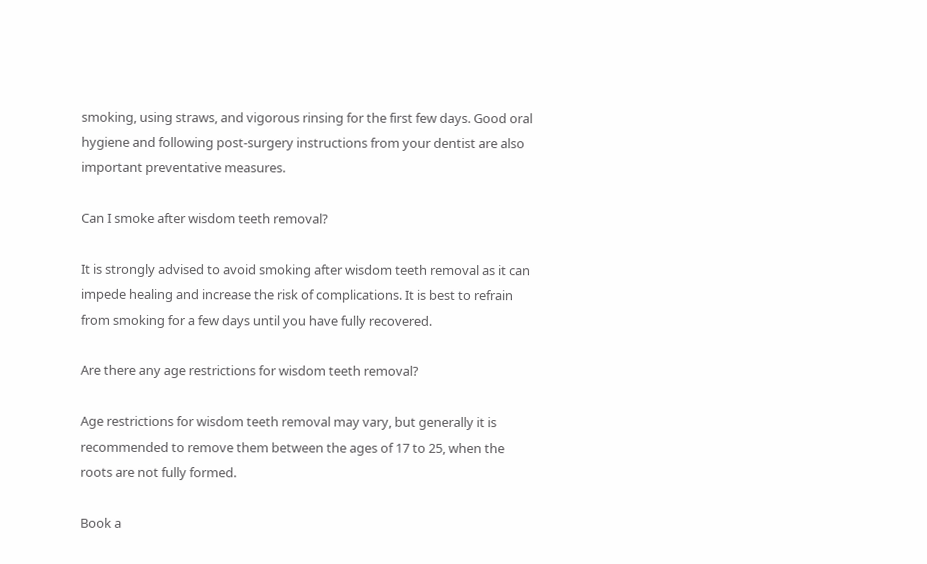smoking, using straws, and vigorous rinsing for the first few days. Good oral hygiene and following post-surgery instructions from your dentist are also important preventative measures.

Can I smoke after wisdom teeth removal?

It is strongly advised to avoid smoking after wisdom teeth removal as it can impede healing and increase the risk of complications. It is best to refrain from smoking for a few days until you have fully recovered.

Are there any age restrictions for wisdom teeth removal?

Age restrictions for wisdom teeth removal may vary, but generally it is recommended to remove them between the ages of 17 to 25, when the roots are not fully formed.

Book a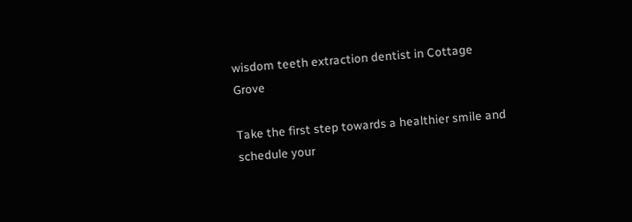wisdom teeth extraction dentist in Cottage Grove

Take the first step towards a healthier smile and schedule your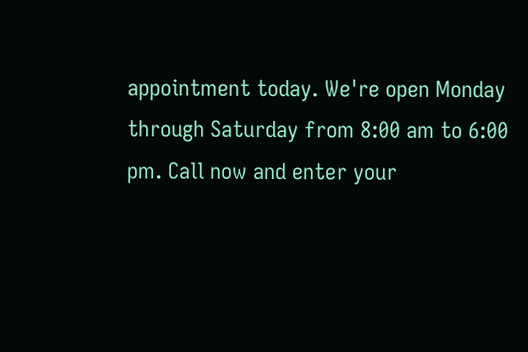appointment today. We're open Monday through Saturday from 8:00 am to 6:00 pm. Call now and enter your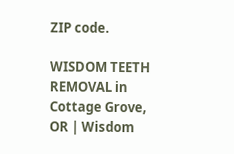ZIP code.

WISDOM TEETH REMOVAL in Cottage Grove, OR | Wisdom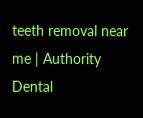teeth removal near me | Authority Dental